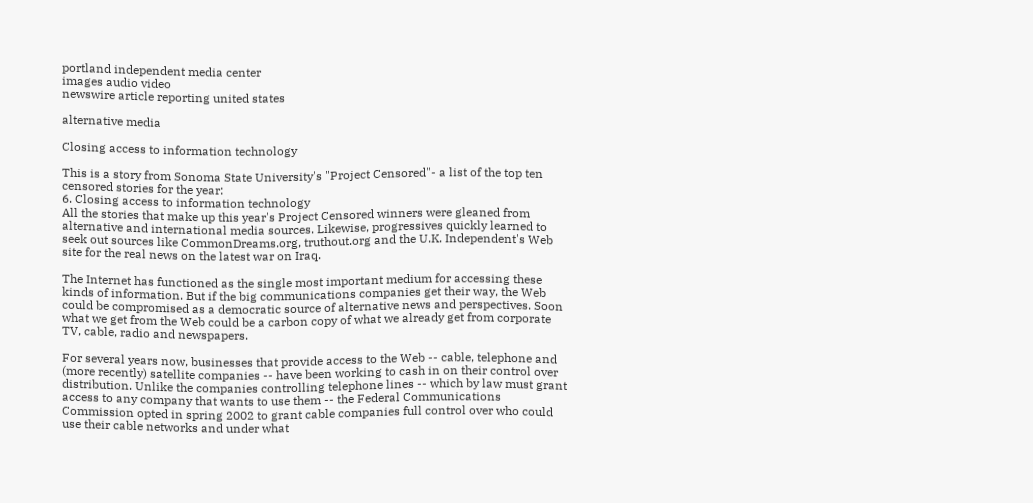portland independent media center
images audio video
newswire article reporting united states

alternative media

Closing access to information technology

This is a story from Sonoma State University's "Project Censored"- a list of the top ten censored stories for the year:
6. Closing access to information technology
All the stories that make up this year's Project Censored winners were gleaned from alternative and international media sources. Likewise, progressives quickly learned to seek out sources like CommonDreams.org, truthout.org and the U.K. Independent's Web site for the real news on the latest war on Iraq.

The Internet has functioned as the single most important medium for accessing these kinds of information. But if the big communications companies get their way, the Web could be compromised as a democratic source of alternative news and perspectives. Soon what we get from the Web could be a carbon copy of what we already get from corporate TV, cable, radio and newspapers.

For several years now, businesses that provide access to the Web -- cable, telephone and (more recently) satellite companies -- have been working to cash in on their control over distribution. Unlike the companies controlling telephone lines -- which by law must grant access to any company that wants to use them -- the Federal Communications Commission opted in spring 2002 to grant cable companies full control over who could use their cable networks and under what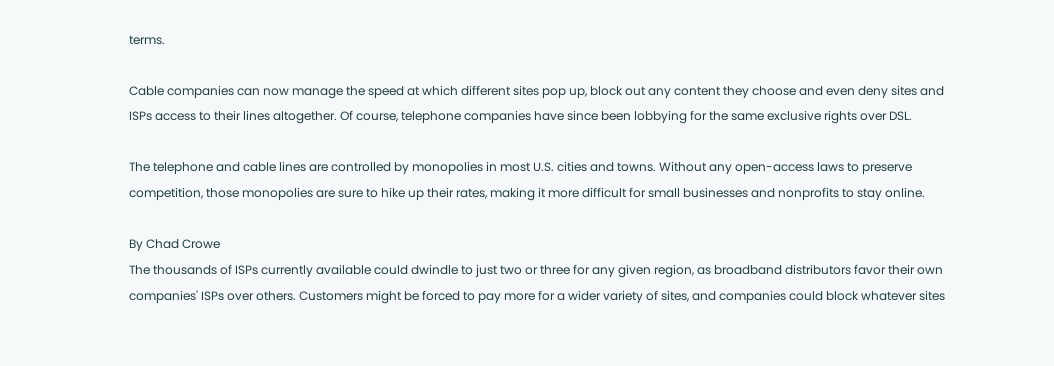terms.

Cable companies can now manage the speed at which different sites pop up, block out any content they choose and even deny sites and ISPs access to their lines altogether. Of course, telephone companies have since been lobbying for the same exclusive rights over DSL.

The telephone and cable lines are controlled by monopolies in most U.S. cities and towns. Without any open-access laws to preserve competition, those monopolies are sure to hike up their rates, making it more difficult for small businesses and nonprofits to stay online.

By Chad Crowe
The thousands of ISPs currently available could dwindle to just two or three for any given region, as broadband distributors favor their own companies' ISPs over others. Customers might be forced to pay more for a wider variety of sites, and companies could block whatever sites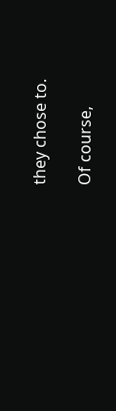they chose to.

Of course,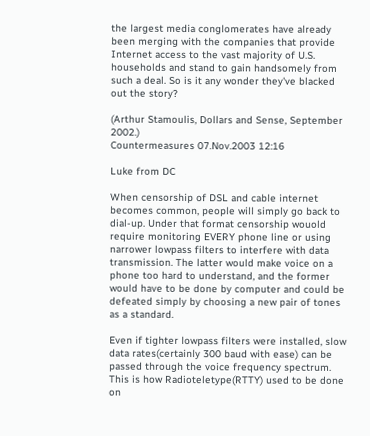the largest media conglomerates have already been merging with the companies that provide Internet access to the vast majority of U.S. households and stand to gain handsomely from such a deal. So is it any wonder they've blacked out the story?

(Arthur Stamoulis, Dollars and Sense, September 2002.)
Countermeasures 07.Nov.2003 12:16

Luke from DC

When censorship of DSL and cable internet becomes common, people will simply go back to dial-up. Under that format censorship wouold require monitoring EVERY phone line or using narrower lowpass filters to interfere with data transmission. The latter would make voice on a phone too hard to understand, and the former would have to be done by computer and could be defeated simply by choosing a new pair of tones as a standard.

Even if tighter lowpass filters were installed, slow data rates(certainly 300 baud with ease) can be passed through the voice frequency spectrum. This is how Radioteletype(RTTY) used to be done on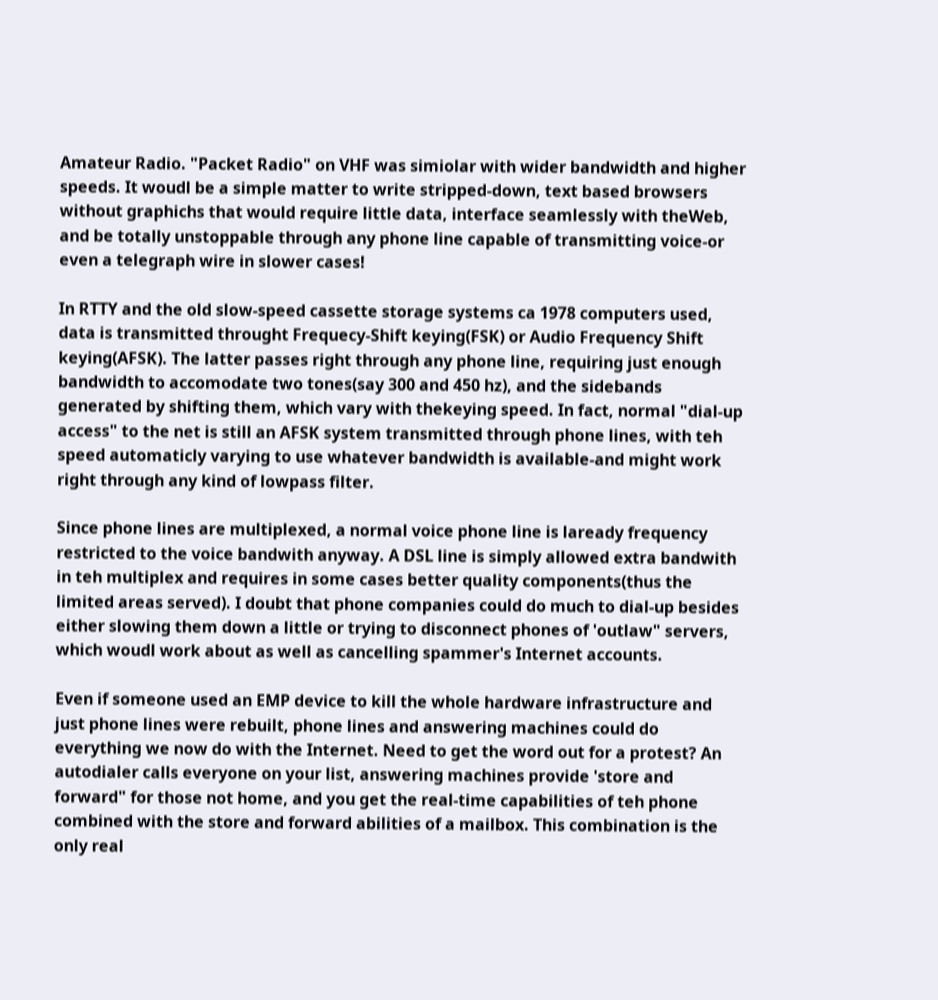Amateur Radio. "Packet Radio" on VHF was simiolar with wider bandwidth and higher speeds. It woudl be a simple matter to write stripped-down, text based browsers without graphichs that would require little data, interface seamlessly with theWeb, and be totally unstoppable through any phone line capable of transmitting voice-or even a telegraph wire in slower cases!

In RTTY and the old slow-speed cassette storage systems ca 1978 computers used, data is transmitted throught Frequecy-Shift keying(FSK) or Audio Frequency Shift keying(AFSK). The latter passes right through any phone line, requiring just enough bandwidth to accomodate two tones(say 300 and 450 hz), and the sidebands generated by shifting them, which vary with thekeying speed. In fact, normal "dial-up access" to the net is still an AFSK system transmitted through phone lines, with teh speed automaticly varying to use whatever bandwidth is available-and might work right through any kind of lowpass filter.

Since phone lines are multiplexed, a normal voice phone line is laready frequency restricted to the voice bandwith anyway. A DSL line is simply allowed extra bandwith in teh multiplex and requires in some cases better quality components(thus the limited areas served). I doubt that phone companies could do much to dial-up besides either slowing them down a little or trying to disconnect phones of 'outlaw" servers, which woudl work about as well as cancelling spammer's Internet accounts.

Even if someone used an EMP device to kill the whole hardware infrastructure and just phone lines were rebuilt, phone lines and answering machines could do everything we now do with the Internet. Need to get the word out for a protest? An autodialer calls everyone on your list, answering machines provide 'store and forward" for those not home, and you get the real-time capabilities of teh phone combined with the store and forward abilities of a mailbox. This combination is the only real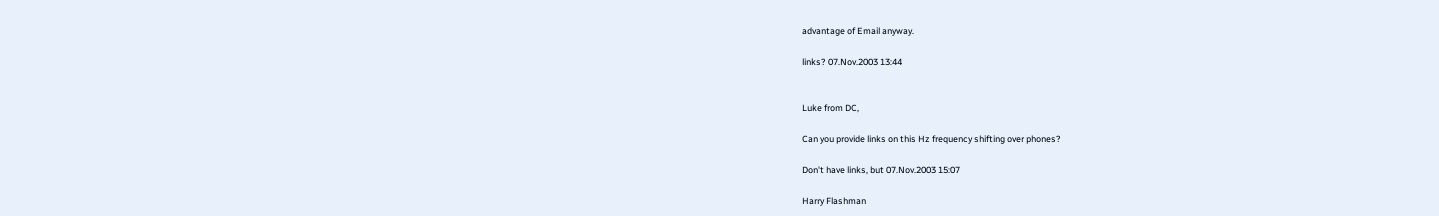advantage of Email anyway.

links? 07.Nov.2003 13:44


Luke from DC,

Can you provide links on this Hz frequency shifting over phones?

Don't have links, but 07.Nov.2003 15:07

Harry Flashman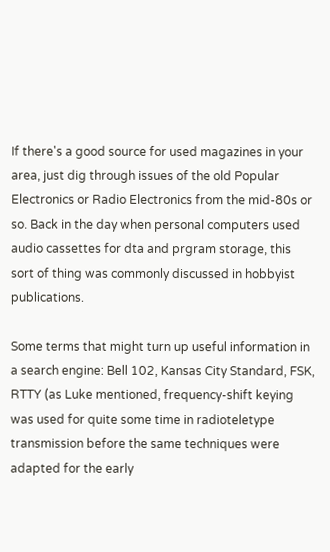If there's a good source for used magazines in your area, just dig through issues of the old Popular Electronics or Radio Electronics from the mid-80s or so. Back in the day when personal computers used audio cassettes for dta and prgram storage, this sort of thing was commonly discussed in hobbyist publications.

Some terms that might turn up useful information in a search engine: Bell 102, Kansas City Standard, FSK, RTTY (as Luke mentioned, frequency-shift keying was used for quite some time in radioteletype transmission before the same techniques were adapted for the early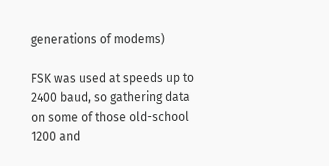generations of modems)

FSK was used at speeds up to 2400 baud, so gathering data on some of those old-school 1200 and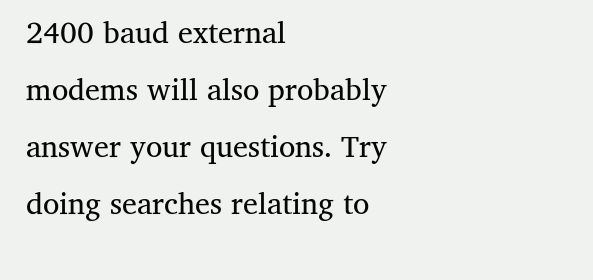2400 baud external modems will also probably answer your questions. Try doing searches relating to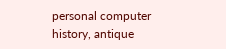personal computer history, antique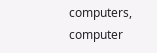computers, computer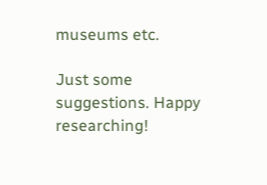museums etc.

Just some suggestions. Happy researching!